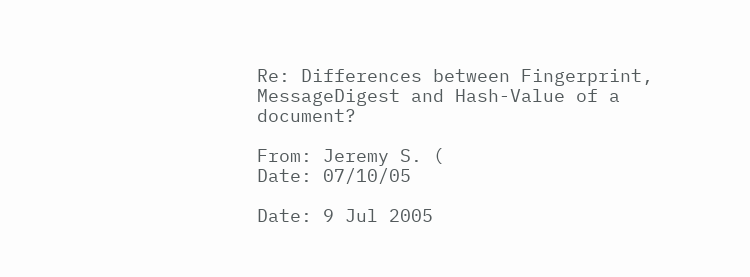Re: Differences between Fingerprint, MessageDigest and Hash-Value of a document?

From: Jeremy S. (
Date: 07/10/05

Date: 9 Jul 2005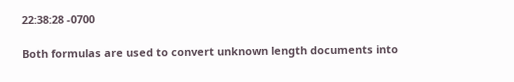22:38:28 -0700

Both formulas are used to convert unknown length documents into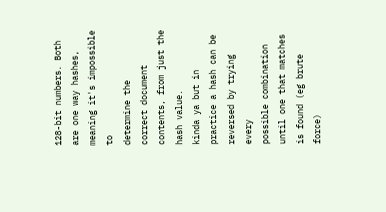128-bit numbers. Both are one way hashes, meaning it's impossible to
determine the
correct document contents, from just the hash value.
kinda ya but in practice a hash can be reversed by trying every
possible combination until one that matches is found (eg brute force)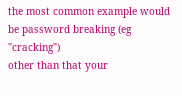the most common example would be password breaking (eg "cracking")
other than that your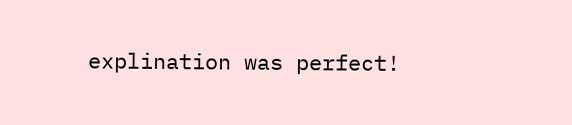explination was perfect!